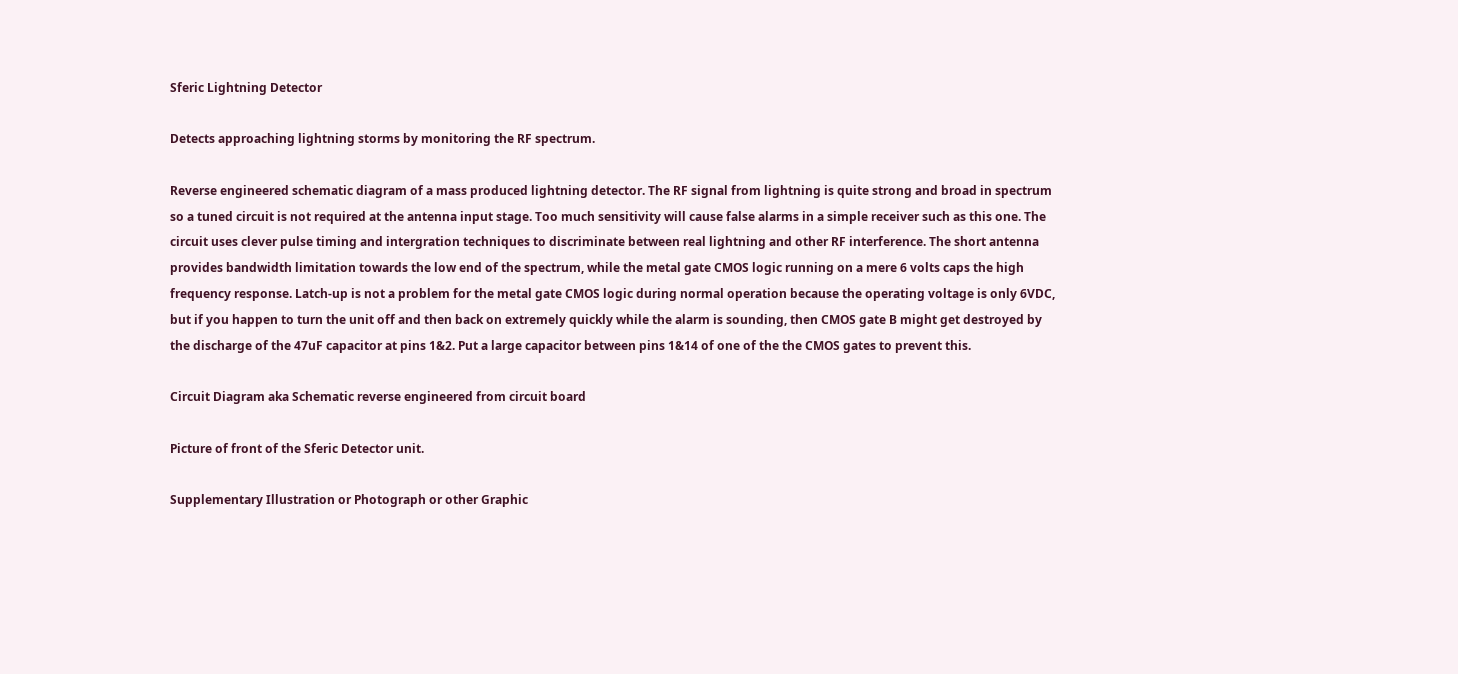Sferic Lightning Detector

Detects approaching lightning storms by monitoring the RF spectrum.

Reverse engineered schematic diagram of a mass produced lightning detector. The RF signal from lightning is quite strong and broad in spectrum so a tuned circuit is not required at the antenna input stage. Too much sensitivity will cause false alarms in a simple receiver such as this one. The circuit uses clever pulse timing and intergration techniques to discriminate between real lightning and other RF interference. The short antenna provides bandwidth limitation towards the low end of the spectrum, while the metal gate CMOS logic running on a mere 6 volts caps the high frequency response. Latch-up is not a problem for the metal gate CMOS logic during normal operation because the operating voltage is only 6VDC, but if you happen to turn the unit off and then back on extremely quickly while the alarm is sounding, then CMOS gate B might get destroyed by the discharge of the 47uF capacitor at pins 1&2. Put a large capacitor between pins 1&14 of one of the the CMOS gates to prevent this.

Circuit Diagram aka Schematic reverse engineered from circuit board

Picture of front of the Sferic Detector unit.

Supplementary Illustration or Photograph or other Graphic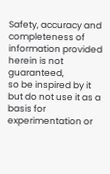Safety, accuracy and completeness of information provided herein is not guaranteed,
so be inspired by it but do not use it as a basis for experimentation or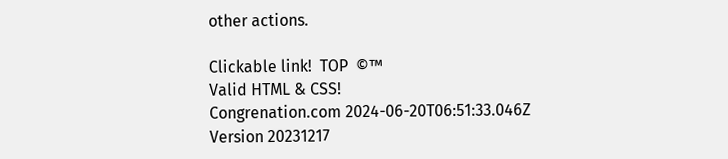other actions.

Clickable link!  TOP  ©™
Valid HTML & CSS!
Congrenation.com 2024-06-20T06:51:33.046Z
Version 20231217